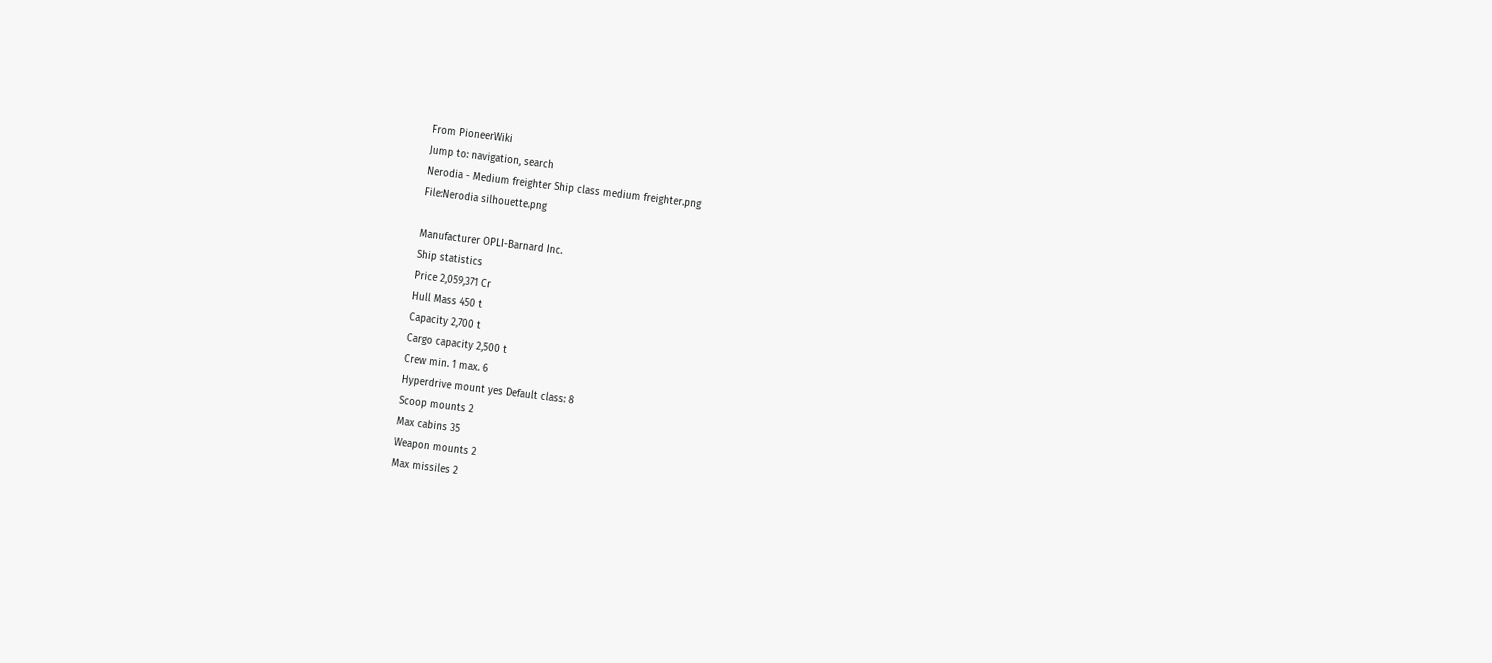From PioneerWiki
Jump to: navigation, search
Nerodia - Medium freighter Ship class medium freighter.png
File:Nerodia silhouette.png

Manufacturer OPLI-Barnard Inc.
Ship statistics
Price 2,059,371 Cr
Hull Mass 450 t
Capacity 2,700 t
Cargo capacity 2,500 t
Crew min. 1 max. 6
Hyperdrive mount yes Default class: 8
Scoop mounts 2
Max cabins 35
Weapon mounts 2
Max missiles 2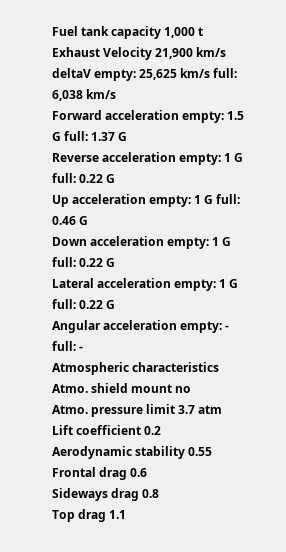Fuel tank capacity 1,000 t
Exhaust Velocity 21,900 km/s
deltaV empty: 25,625 km/s full: 6,038 km/s
Forward acceleration empty: 1.5 G full: 1.37 G
Reverse acceleration empty: 1 G full: 0.22 G
Up acceleration empty: 1 G full: 0.46 G
Down acceleration empty: 1 G full: 0.22 G
Lateral acceleration empty: 1 G full: 0.22 G
Angular acceleration empty: - full: -
Atmospheric characteristics
Atmo. shield mount no
Atmo. pressure limit 3.7 atm
Lift coefficient 0.2
Aerodynamic stability 0.55
Frontal drag 0.6
Sideways drag 0.8
Top drag 1.1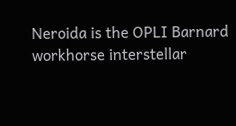Neroida is the OPLI Barnard workhorse interstellar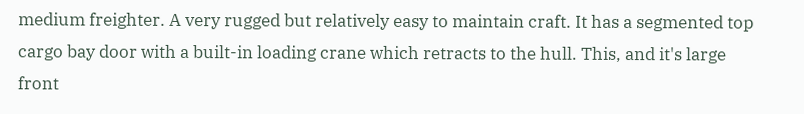medium freighter. A very rugged but relatively easy to maintain craft. It has a segmented top cargo bay door with a built-in loading crane which retracts to the hull. This, and it's large front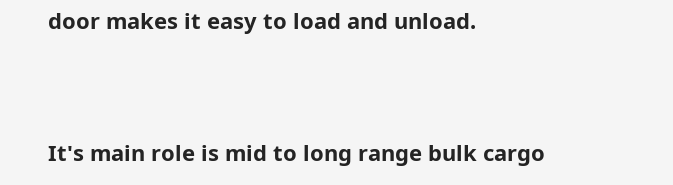door makes it easy to load and unload.


It's main role is mid to long range bulk cargo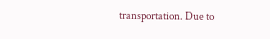transportation. Due to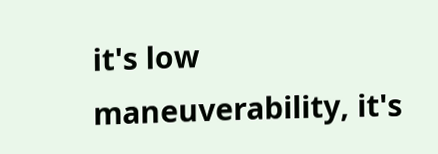it's low maneuverability, it's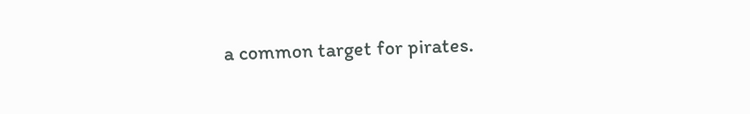a common target for pirates.